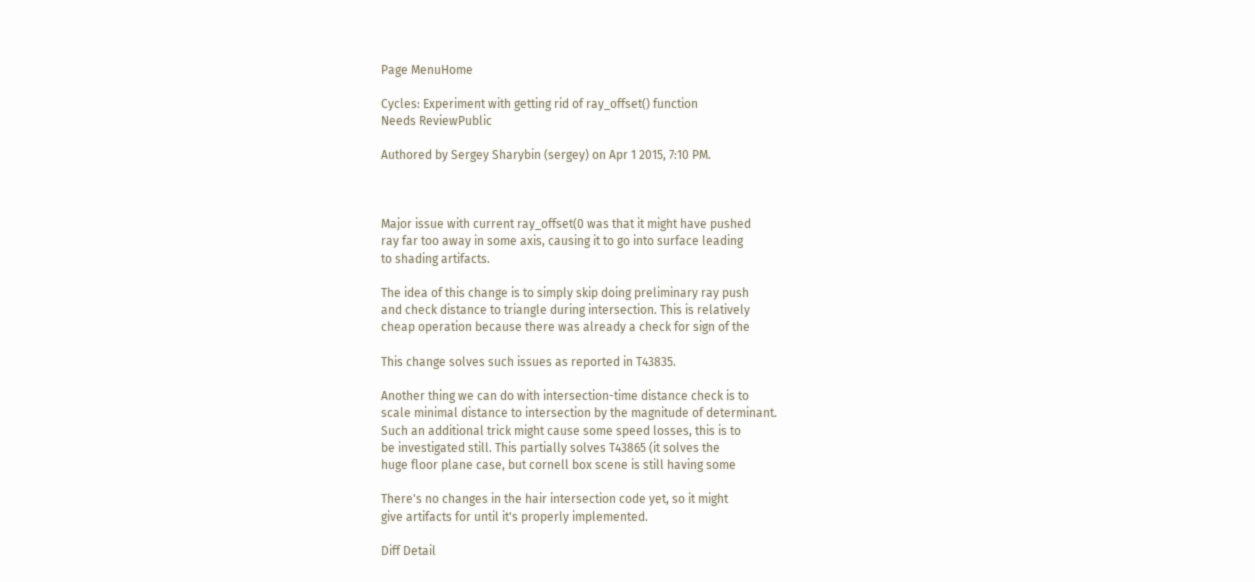Page MenuHome

Cycles: Experiment with getting rid of ray_offset() function
Needs ReviewPublic

Authored by Sergey Sharybin (sergey) on Apr 1 2015, 7:10 PM.



Major issue with current ray_offset(0 was that it might have pushed
ray far too away in some axis, causing it to go into surface leading
to shading artifacts.

The idea of this change is to simply skip doing preliminary ray push
and check distance to triangle during intersection. This is relatively
cheap operation because there was already a check for sign of the

This change solves such issues as reported in T43835.

Another thing we can do with intersection-time distance check is to
scale minimal distance to intersection by the magnitude of determinant.
Such an additional trick might cause some speed losses, this is to
be investigated still. This partially solves T43865 (it solves the
huge floor plane case, but cornell box scene is still having some

There's no changes in the hair intersection code yet, so it might
give artifacts for until it's properly implemented.

Diff Detail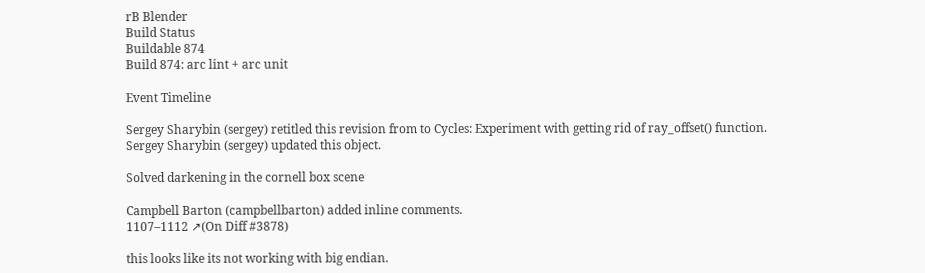rB Blender
Build Status
Buildable 874
Build 874: arc lint + arc unit

Event Timeline

Sergey Sharybin (sergey) retitled this revision from to Cycles: Experiment with getting rid of ray_offset() function.
Sergey Sharybin (sergey) updated this object.

Solved darkening in the cornell box scene

Campbell Barton (campbellbarton) added inline comments.
1107–1112 ↗(On Diff #3878)

this looks like its not working with big endian.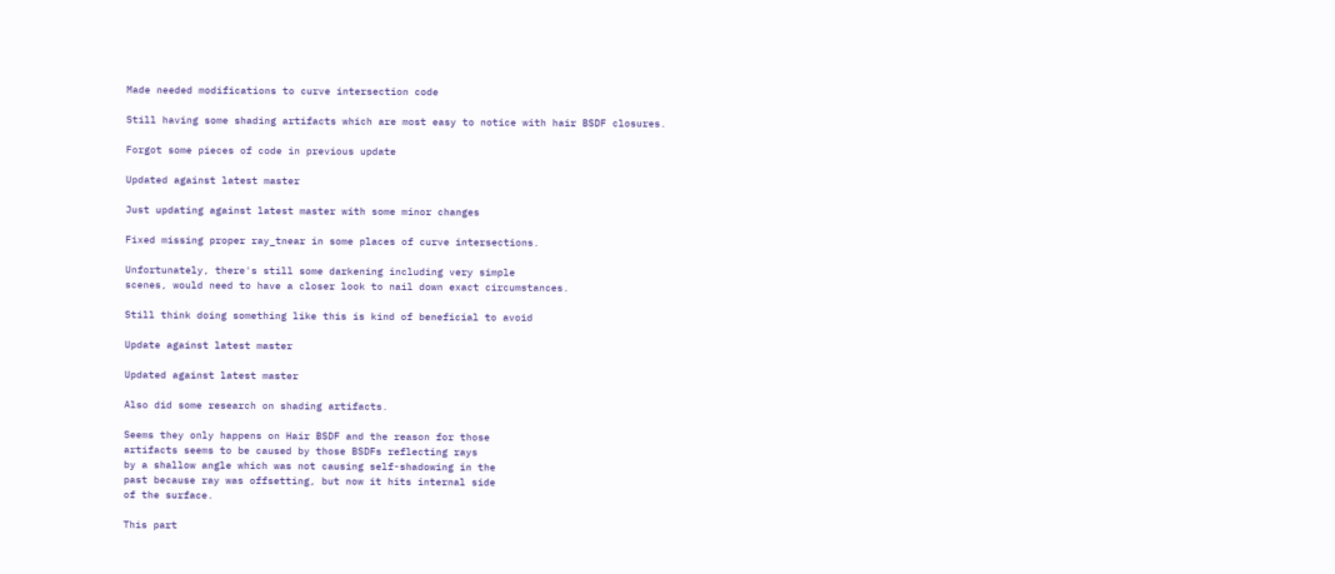Made needed modifications to curve intersection code

Still having some shading artifacts which are most easy to notice with hair BSDF closures.

Forgot some pieces of code in previous update

Updated against latest master

Just updating against latest master with some minor changes

Fixed missing proper ray_tnear in some places of curve intersections.

Unfortunately, there's still some darkening including very simple
scenes, would need to have a closer look to nail down exact circumstances.

Still think doing something like this is kind of beneficial to avoid

Update against latest master

Updated against latest master

Also did some research on shading artifacts.

Seems they only happens on Hair BSDF and the reason for those
artifacts seems to be caused by those BSDFs reflecting rays
by a shallow angle which was not causing self-shadowing in the
past because ray was offsetting, but now it hits internal side
of the surface.

This part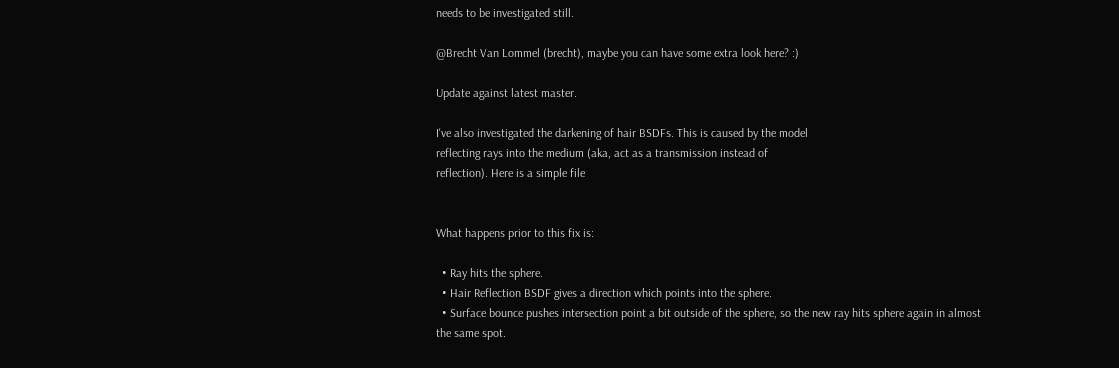needs to be investigated still.

@Brecht Van Lommel (brecht), maybe you can have some extra look here? :)

Update against latest master.

I've also investigated the darkening of hair BSDFs. This is caused by the model
reflecting rays into the medium (aka, act as a transmission instead of
reflection). Here is a simple file


What happens prior to this fix is:

  • Ray hits the sphere.
  • Hair Reflection BSDF gives a direction which points into the sphere.
  • Surface bounce pushes intersection point a bit outside of the sphere, so the new ray hits sphere again in almost the same spot.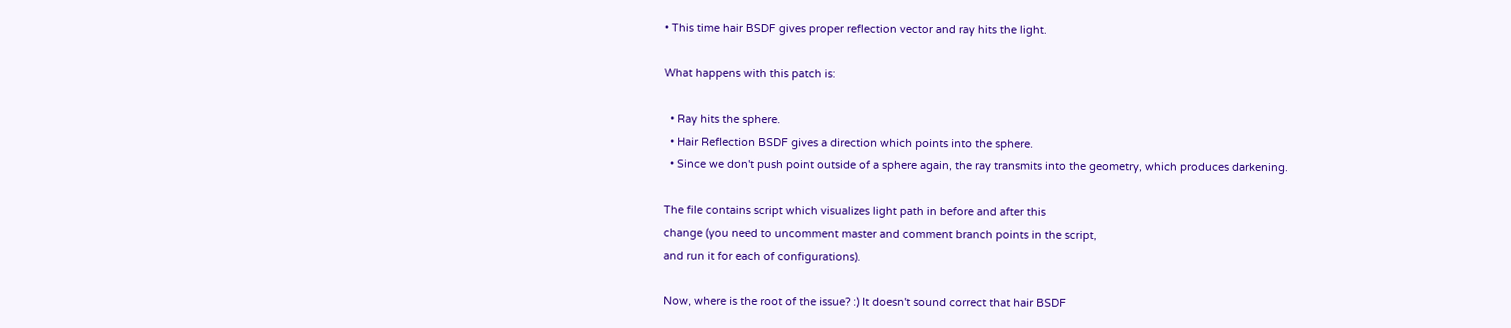• This time hair BSDF gives proper reflection vector and ray hits the light.

What happens with this patch is:

  • Ray hits the sphere.
  • Hair Reflection BSDF gives a direction which points into the sphere.
  • Since we don't push point outside of a sphere again, the ray transmits into the geometry, which produces darkening.

The file contains script which visualizes light path in before and after this
change (you need to uncomment master and comment branch points in the script,
and run it for each of configurations).

Now, where is the root of the issue? :) It doesn't sound correct that hair BSDF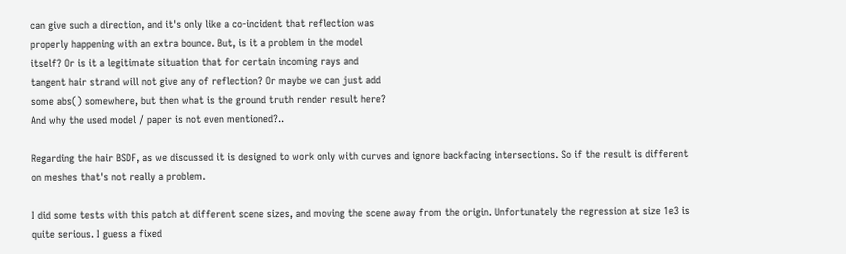can give such a direction, and it's only like a co-incident that reflection was
properly happening with an extra bounce. But, is it a problem in the model
itself? Or is it a legitimate situation that for certain incoming rays and
tangent hair strand will not give any of reflection? Or maybe we can just add
some abs() somewhere, but then what is the ground truth render result here?
And why the used model / paper is not even mentioned?..

Regarding the hair BSDF, as we discussed it is designed to work only with curves and ignore backfacing intersections. So if the result is different on meshes that's not really a problem.

I did some tests with this patch at different scene sizes, and moving the scene away from the origin. Unfortunately the regression at size 1e3 is quite serious. I guess a fixed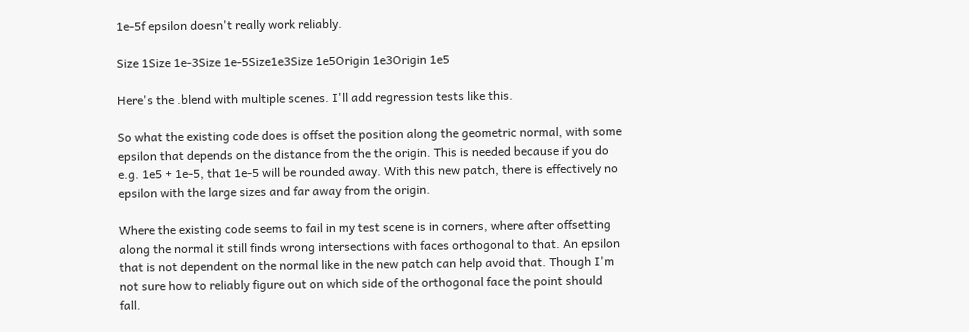1e-5f epsilon doesn't really work reliably.

Size 1Size 1e-3Size 1e-5Size1e3Size 1e5Origin 1e3Origin 1e5

Here's the .blend with multiple scenes. I'll add regression tests like this.

So what the existing code does is offset the position along the geometric normal, with some epsilon that depends on the distance from the the origin. This is needed because if you do e.g. 1e5 + 1e-5, that 1e-5 will be rounded away. With this new patch, there is effectively no epsilon with the large sizes and far away from the origin.

Where the existing code seems to fail in my test scene is in corners, where after offsetting along the normal it still finds wrong intersections with faces orthogonal to that. An epsilon that is not dependent on the normal like in the new patch can help avoid that. Though I'm not sure how to reliably figure out on which side of the orthogonal face the point should fall.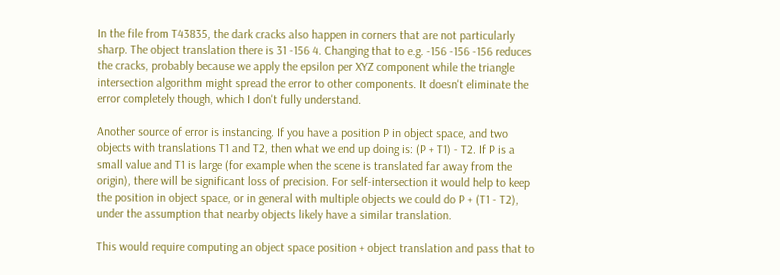In the file from T43835, the dark cracks also happen in corners that are not particularly sharp. The object translation there is 31 -156 4. Changing that to e.g. -156 -156 -156 reduces the cracks, probably because we apply the epsilon per XYZ component while the triangle intersection algorithm might spread the error to other components. It doesn't eliminate the error completely though, which I don't fully understand.

Another source of error is instancing. If you have a position P in object space, and two objects with translations T1 and T2, then what we end up doing is: (P + T1) - T2. If P is a small value and T1 is large (for example when the scene is translated far away from the origin), there will be significant loss of precision. For self-intersection it would help to keep the position in object space, or in general with multiple objects we could do P + (T1 - T2), under the assumption that nearby objects likely have a similar translation.

This would require computing an object space position + object translation and pass that to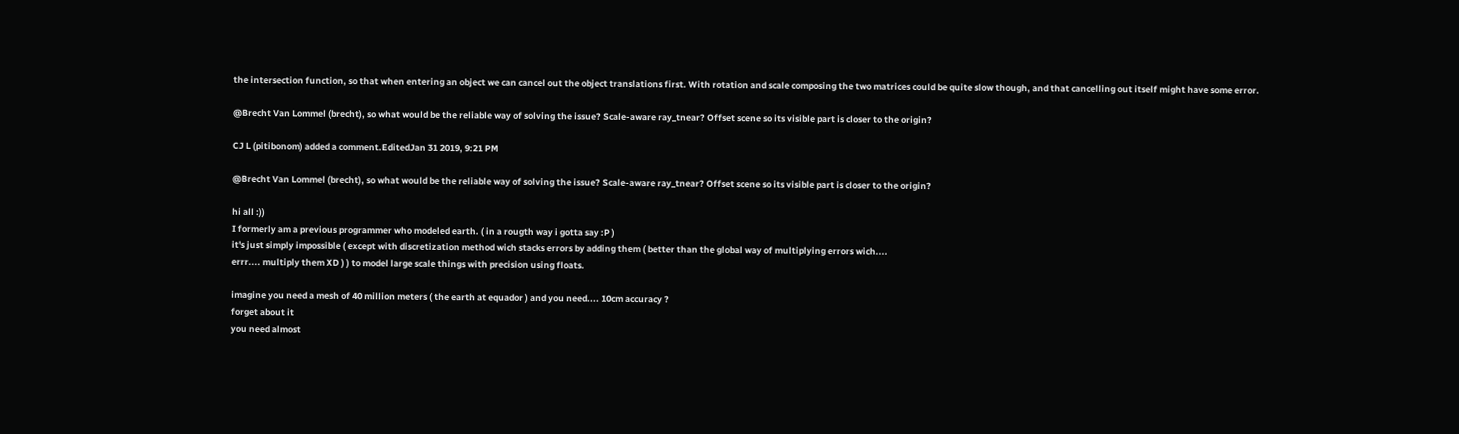the intersection function, so that when entering an object we can cancel out the object translations first. With rotation and scale composing the two matrices could be quite slow though, and that cancelling out itself might have some error.

@Brecht Van Lommel (brecht), so what would be the reliable way of solving the issue? Scale-aware ray_tnear? Offset scene so its visible part is closer to the origin?

CJ L (pitibonom) added a comment.EditedJan 31 2019, 9:21 PM

@Brecht Van Lommel (brecht), so what would be the reliable way of solving the issue? Scale-aware ray_tnear? Offset scene so its visible part is closer to the origin?

hi all :))
I formerly am a previous programmer who modeled earth. ( in a rougth way i gotta say :P )
it's just simply impossible ( except with discretization method wich stacks errors by adding them ( better than the global way of multiplying errors wich....
errr.... multiply them XD ) ) to model large scale things with precision using floats.

imagine you need a mesh of 40 million meters ( the earth at equador ) and you need.... 10cm accuracy ?
forget about it
you need almost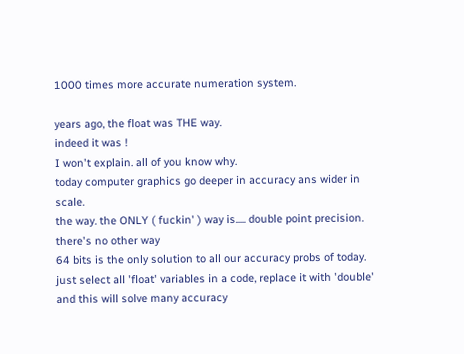1000 times more accurate numeration system.

years ago, the float was THE way.
indeed it was !
I won't explain. all of you know why.
today computer graphics go deeper in accuracy ans wider in scale.
the way. the ONLY ( fuckin' ) way is..... double point precision.
there's no other way
64 bits is the only solution to all our accuracy probs of today.
just select all 'float' variables in a code, replace it with 'double' and this will solve many accuracy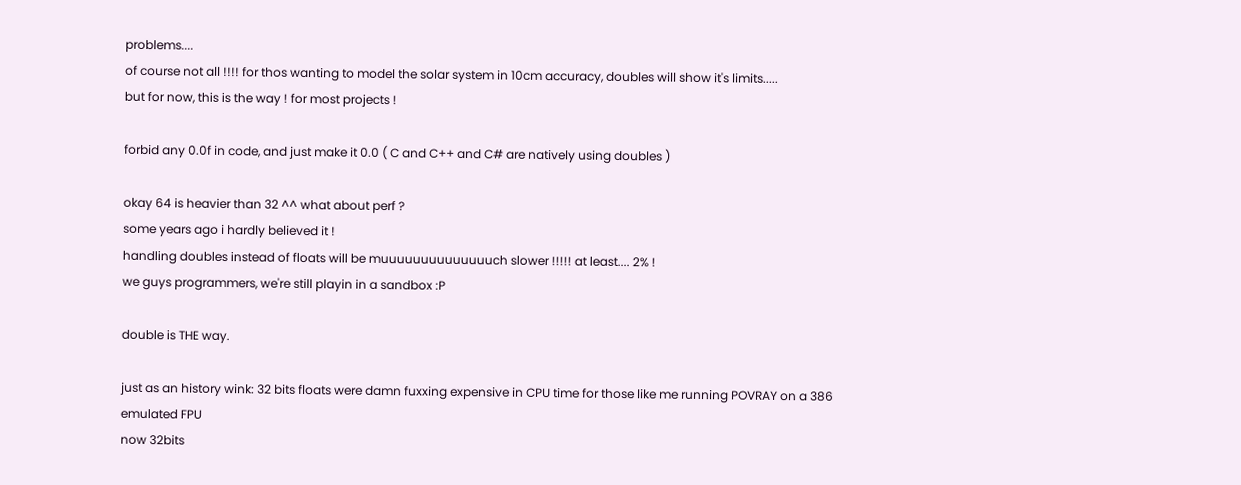problems....
of course not all !!!! for thos wanting to model the solar system in 10cm accuracy, doubles will show it's limits.....
but for now, this is the way ! for most projects !

forbid any 0.0f in code, and just make it 0.0 ( C and C++ and C# are natively using doubles )

okay 64 is heavier than 32 ^^ what about perf ?
some years ago i hardly believed it !
handling doubles instead of floats will be muuuuuuuuuuuuuuch slower !!!!! at least.... 2% !
we guys programmers, we're still playin in a sandbox :P

double is THE way.

just as an history wink: 32 bits floats were damn fuxxing expensive in CPU time for those like me running POVRAY on a 386
emulated FPU
now 32bits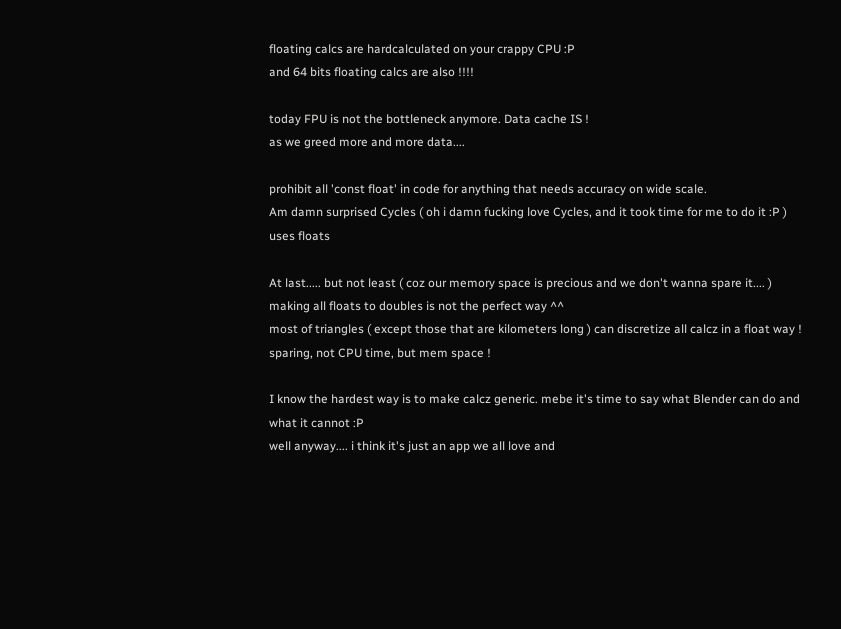floating calcs are hardcalculated on your crappy CPU :P
and 64 bits floating calcs are also !!!!

today FPU is not the bottleneck anymore. Data cache IS !
as we greed more and more data....

prohibit all 'const float' in code for anything that needs accuracy on wide scale.
Am damn surprised Cycles ( oh i damn fucking love Cycles, and it took time for me to do it :P ) uses floats

At last..... but not least ( coz our memory space is precious and we don't wanna spare it.... ) making all floats to doubles is not the perfect way ^^
most of triangles ( except those that are kilometers long ) can discretize all calcz in a float way ! sparing, not CPU time, but mem space !

I know the hardest way is to make calcz generic. mebe it's time to say what Blender can do and what it cannot :P
well anyway.... i think it's just an app we all love and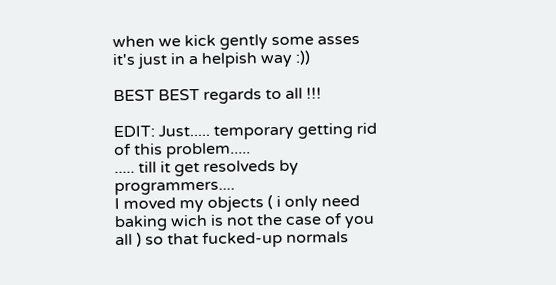when we kick gently some asses it's just in a helpish way :))

BEST BEST regards to all !!!

EDIT: Just..... temporary getting rid of this problem.....
..... till it get resolveds by programmers....
I moved my objects ( i only need baking wich is not the case of you all ) so that fucked-up normals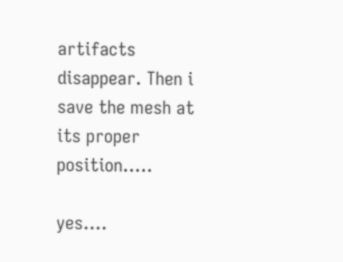artifacts disappear. Then i save the mesh at its proper position.....

yes....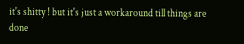it's shitty ! but it's just a workaround till things are done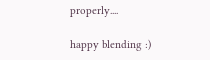properly....

happy blending :)